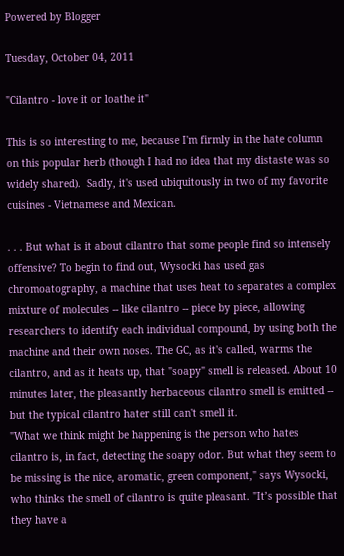Powered by Blogger

Tuesday, October 04, 2011

"Cilantro - love it or loathe it"

This is so interesting to me, because I'm firmly in the hate column on this popular herb (though I had no idea that my distaste was so widely shared).  Sadly, it's used ubiquitously in two of my favorite cuisines - Vietnamese and Mexican.

. . . But what is it about cilantro that some people find so intensely offensive? To begin to find out, Wysocki has used gas chromoatography, a machine that uses heat to separates a complex mixture of molecules -- like cilantro -- piece by piece, allowing researchers to identify each individual compound, by using both the machine and their own noses. The GC, as it's called, warms the cilantro, and as it heats up, that "soapy" smell is released. About 10 minutes later, the pleasantly herbaceous cilantro smell is emitted -- but the typical cilantro hater still can't smell it.
"What we think might be happening is the person who hates cilantro is, in fact, detecting the soapy odor. But what they seem to be missing is the nice, aromatic, green component," says Wysocki, who thinks the smell of cilantro is quite pleasant. "It’s possible that they have a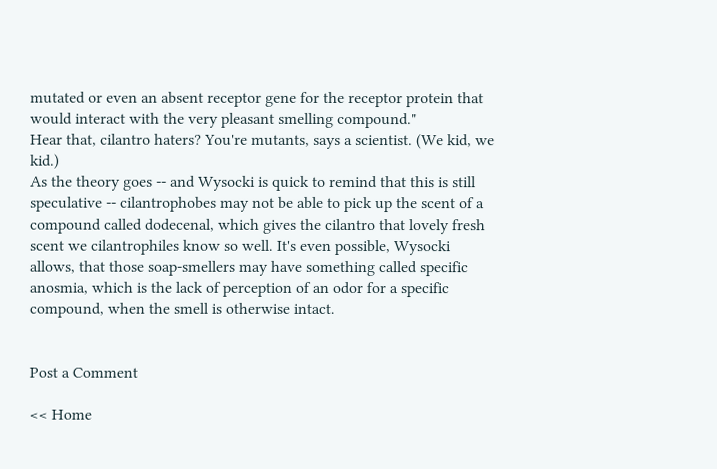mutated or even an absent receptor gene for the receptor protein that would interact with the very pleasant smelling compound."
Hear that, cilantro haters? You're mutants, says a scientist. (We kid, we kid.)
As the theory goes -- and Wysocki is quick to remind that this is still speculative -- cilantrophobes may not be able to pick up the scent of a compound called dodecenal, which gives the cilantro that lovely fresh scent we cilantrophiles know so well. It's even possible, Wysocki allows, that those soap-smellers may have something called specific anosmia, which is the lack of perception of an odor for a specific compound, when the smell is otherwise intact.


Post a Comment

<< Home